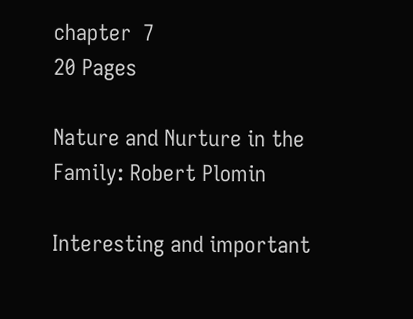chapter  7
20 Pages

Nature and Nurture in the Family: Robert Plomin

Interesting and important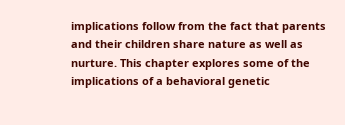implications follow from the fact that parents and their children share nature as well as nurture. This chapter explores some of the implications of a behavioral genetic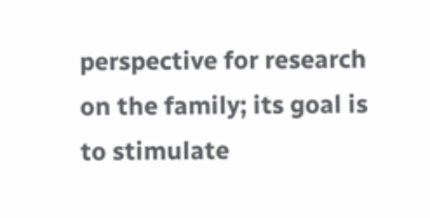perspective for research on the family; its goal is to stimulate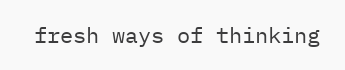fresh ways of thinking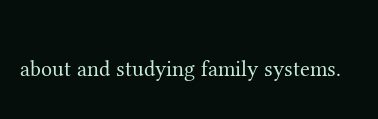about and studying family systems.